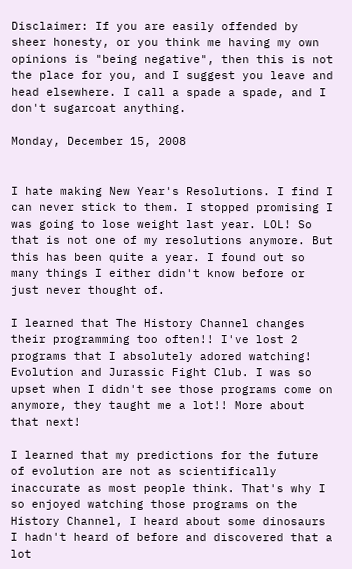Disclaimer: If you are easily offended by sheer honesty, or you think me having my own opinions is "being negative", then this is not the place for you, and I suggest you leave and head elsewhere. I call a spade a spade, and I don't sugarcoat anything.

Monday, December 15, 2008


I hate making New Year's Resolutions. I find I can never stick to them. I stopped promising I was going to lose weight last year. LOL! So that is not one of my resolutions anymore. But this has been quite a year. I found out so many things I either didn't know before or just never thought of.

I learned that The History Channel changes their programming too often!! I've lost 2 programs that I absolutely adored watching! Evolution and Jurassic Fight Club. I was so upset when I didn't see those programs come on anymore, they taught me a lot!! More about that next!

I learned that my predictions for the future of evolution are not as scientifically inaccurate as most people think. That's why I so enjoyed watching those programs on the History Channel, I heard about some dinosaurs I hadn't heard of before and discovered that a lot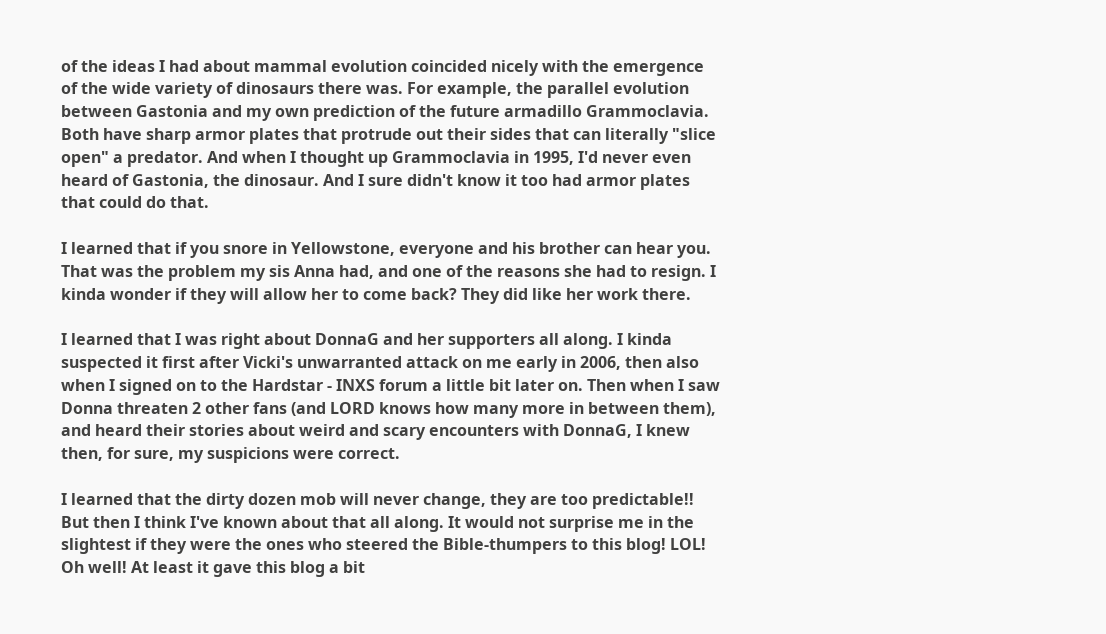of the ideas I had about mammal evolution coincided nicely with the emergence of the wide variety of dinosaurs there was. For example, the parallel evolution between Gastonia and my own prediction of the future armadillo Grammoclavia. Both have sharp armor plates that protrude out their sides that can literally "slice open" a predator. And when I thought up Grammoclavia in 1995, I'd never even heard of Gastonia, the dinosaur. And I sure didn't know it too had armor plates that could do that.

I learned that if you snore in Yellowstone, everyone and his brother can hear you. That was the problem my sis Anna had, and one of the reasons she had to resign. I kinda wonder if they will allow her to come back? They did like her work there.

I learned that I was right about DonnaG and her supporters all along. I kinda suspected it first after Vicki's unwarranted attack on me early in 2006, then also when I signed on to the Hardstar - INXS forum a little bit later on. Then when I saw Donna threaten 2 other fans (and LORD knows how many more in between them), and heard their stories about weird and scary encounters with DonnaG, I knew then, for sure, my suspicions were correct.

I learned that the dirty dozen mob will never change, they are too predictable!! But then I think I've known about that all along. It would not surprise me in the slightest if they were the ones who steered the Bible-thumpers to this blog! LOL! Oh well! At least it gave this blog a bit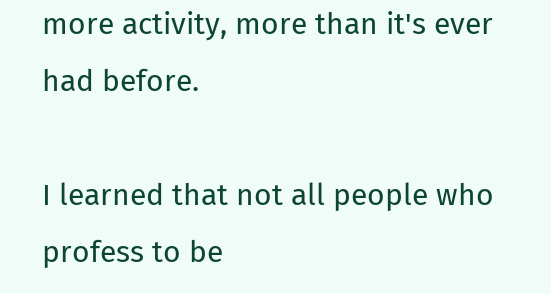more activity, more than it's ever had before.

I learned that not all people who profess to be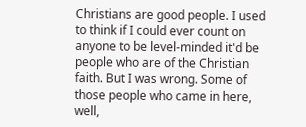Christians are good people. I used to think if I could ever count on anyone to be level-minded it'd be people who are of the Christian faith. But I was wrong. Some of those people who came in here, well,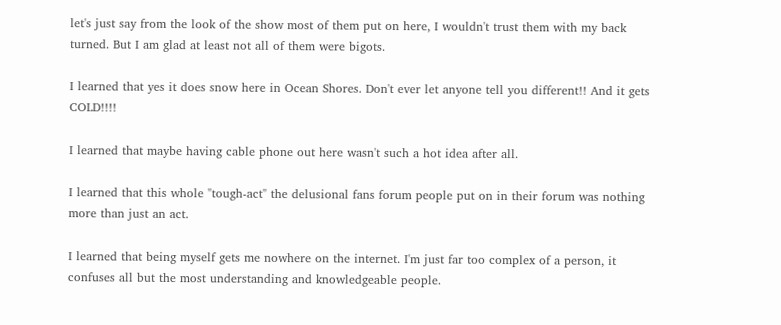let's just say from the look of the show most of them put on here, I wouldn't trust them with my back turned. But I am glad at least not all of them were bigots.

I learned that yes it does snow here in Ocean Shores. Don't ever let anyone tell you different!! And it gets COLD!!!!

I learned that maybe having cable phone out here wasn't such a hot idea after all.

I learned that this whole "tough-act" the delusional fans forum people put on in their forum was nothing more than just an act.

I learned that being myself gets me nowhere on the internet. I'm just far too complex of a person, it confuses all but the most understanding and knowledgeable people.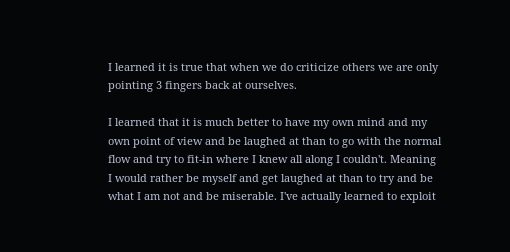I learned it is true that when we do criticize others we are only pointing 3 fingers back at ourselves.

I learned that it is much better to have my own mind and my own point of view and be laughed at than to go with the normal flow and try to fit-in where I knew all along I couldn't. Meaning I would rather be myself and get laughed at than to try and be what I am not and be miserable. I've actually learned to exploit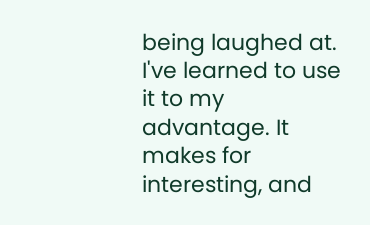being laughed at. I've learned to use it to my advantage. It makes for interesting, and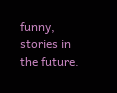funny, stories in the future.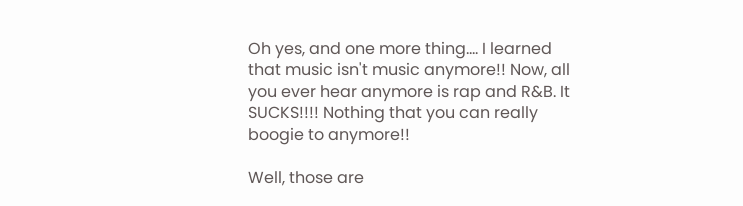Oh yes, and one more thing.... I learned that music isn't music anymore!! Now, all you ever hear anymore is rap and R&B. It SUCKS!!!! Nothing that you can really boogie to anymore!!

Well, those are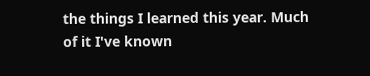the things I learned this year. Much of it I've known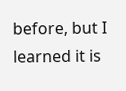before, but I learned it is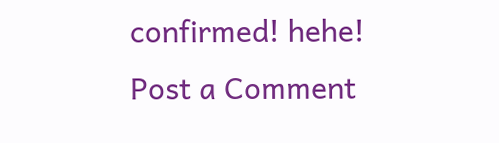confirmed! hehe!
Post a Comment